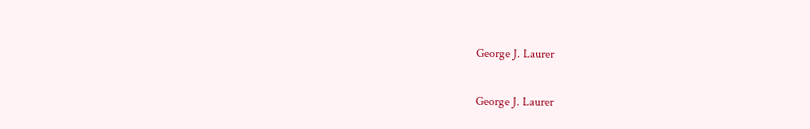George J. Laurer

George J. Laurer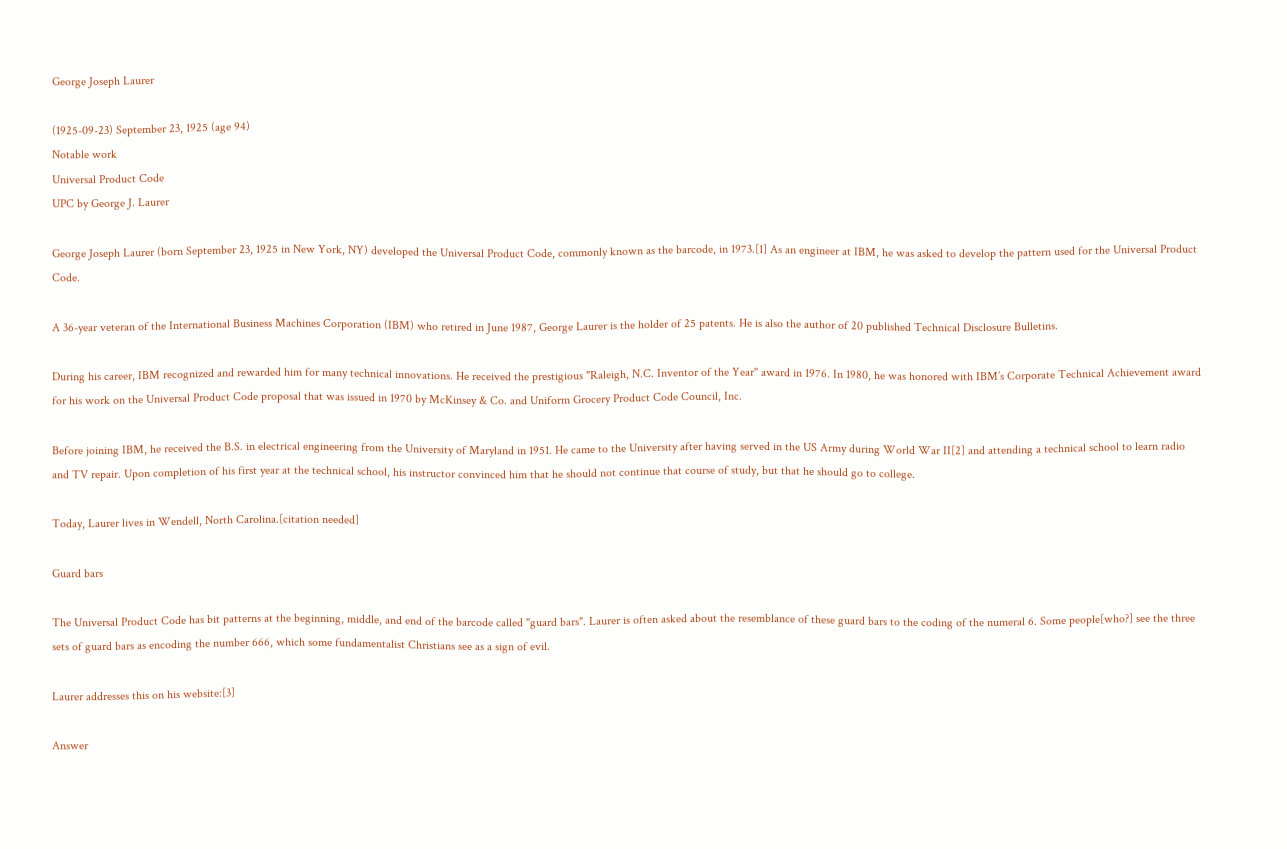George Joseph Laurer

(1925-09-23) September 23, 1925 (age 94)
Notable work
Universal Product Code
UPC by George J. Laurer

George Joseph Laurer (born September 23, 1925 in New York, NY) developed the Universal Product Code, commonly known as the barcode, in 1973.[1] As an engineer at IBM, he was asked to develop the pattern used for the Universal Product Code.

A 36-year veteran of the International Business Machines Corporation (IBM) who retired in June 1987, George Laurer is the holder of 25 patents. He is also the author of 20 published Technical Disclosure Bulletins.

During his career, IBM recognized and rewarded him for many technical innovations. He received the prestigious "Raleigh, N.C. Inventor of the Year" award in 1976. In 1980, he was honored with IBM’s Corporate Technical Achievement award for his work on the Universal Product Code proposal that was issued in 1970 by McKinsey & Co. and Uniform Grocery Product Code Council, Inc.

Before joining IBM, he received the B.S. in electrical engineering from the University of Maryland in 1951. He came to the University after having served in the US Army during World War II[2] and attending a technical school to learn radio and TV repair. Upon completion of his first year at the technical school, his instructor convinced him that he should not continue that course of study, but that he should go to college.

Today, Laurer lives in Wendell, North Carolina.[citation needed]

Guard bars

The Universal Product Code has bit patterns at the beginning, middle, and end of the barcode called "guard bars". Laurer is often asked about the resemblance of these guard bars to the coding of the numeral 6. Some people[who?] see the three sets of guard bars as encoding the number 666, which some fundamentalist Christians see as a sign of evil.

Laurer addresses this on his website:[3]

Answer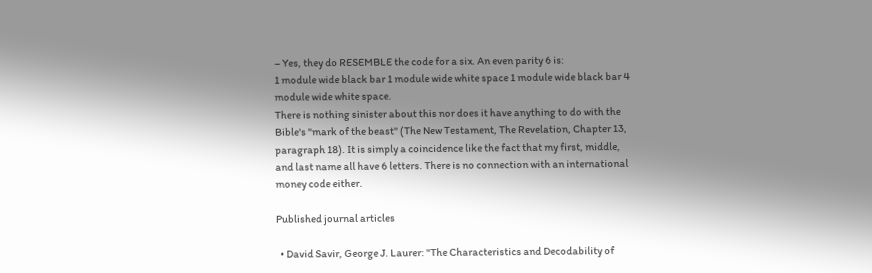– Yes, they do RESEMBLE the code for a six. An even parity 6 is:
1 module wide black bar 1 module wide white space 1 module wide black bar 4 module wide white space.
There is nothing sinister about this nor does it have anything to do with the Bible's "mark of the beast" (The New Testament, The Revelation, Chapter 13, paragraph 18). It is simply a coincidence like the fact that my first, middle, and last name all have 6 letters. There is no connection with an international money code either.

Published journal articles

  • David Savir, George J. Laurer: "The Characteristics and Decodability of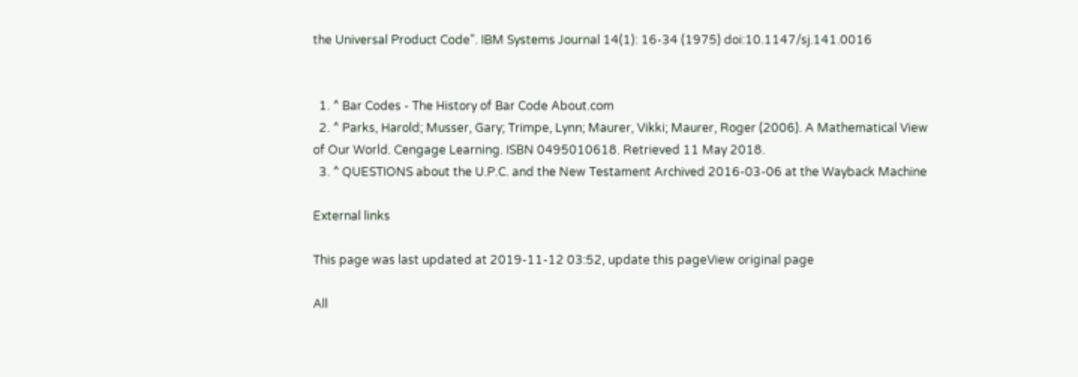the Universal Product Code". IBM Systems Journal 14(1): 16-34 (1975) doi:10.1147/sj.141.0016


  1. ^ Bar Codes - The History of Bar Code About.com
  2. ^ Parks, Harold; Musser, Gary; Trimpe, Lynn; Maurer, Vikki; Maurer, Roger (2006). A Mathematical View of Our World. Cengage Learning. ISBN 0495010618. Retrieved 11 May 2018.
  3. ^ QUESTIONS about the U.P.C. and the New Testament Archived 2016-03-06 at the Wayback Machine

External links

This page was last updated at 2019-11-12 03:52, update this pageView original page

All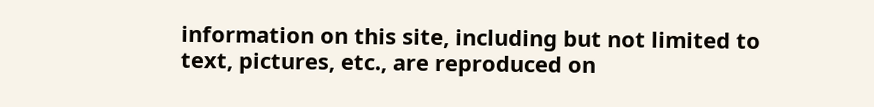information on this site, including but not limited to text, pictures, etc., are reproduced on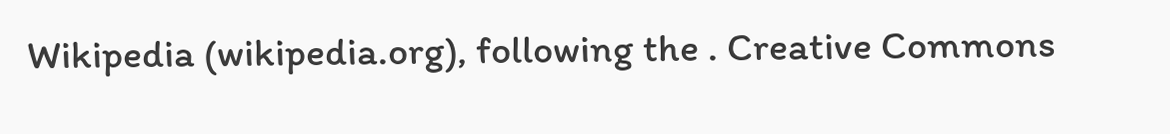Wikipedia (wikipedia.org), following the . Creative Commons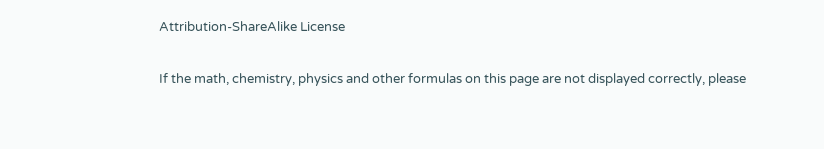Attribution-ShareAlike License


If the math, chemistry, physics and other formulas on this page are not displayed correctly, please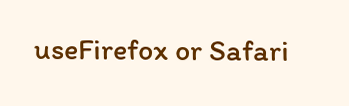useFirefox or Safari